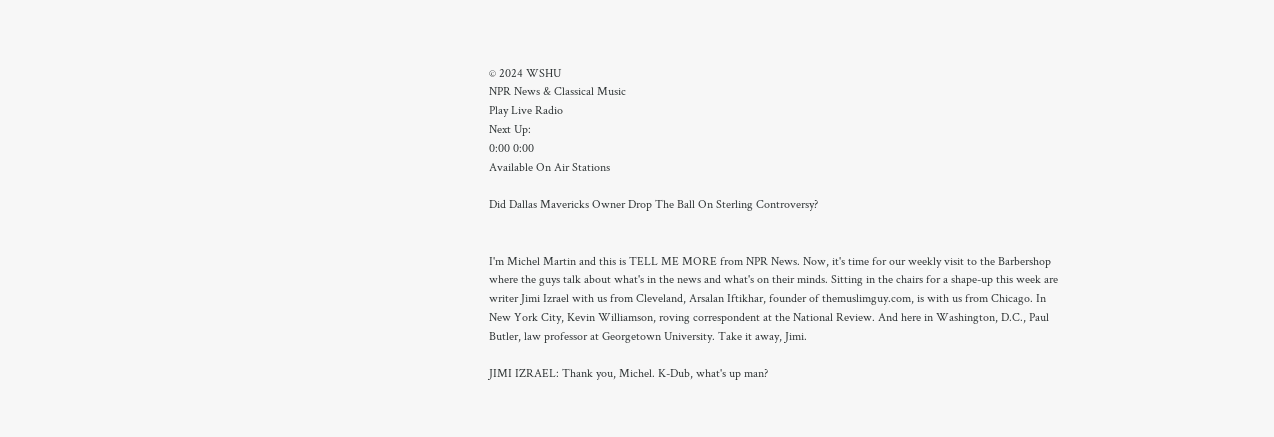© 2024 WSHU
NPR News & Classical Music
Play Live Radio
Next Up:
0:00 0:00
Available On Air Stations

Did Dallas Mavericks Owner Drop The Ball On Sterling Controversy?


I'm Michel Martin and this is TELL ME MORE from NPR News. Now, it's time for our weekly visit to the Barbershop where the guys talk about what's in the news and what's on their minds. Sitting in the chairs for a shape-up this week are writer Jimi Izrael with us from Cleveland, Arsalan Iftikhar, founder of themuslimguy.com, is with us from Chicago. In New York City, Kevin Williamson, roving correspondent at the National Review. And here in Washington, D.C., Paul Butler, law professor at Georgetown University. Take it away, Jimi.

JIMI IZRAEL: Thank you, Michel. K-Dub, what's up man?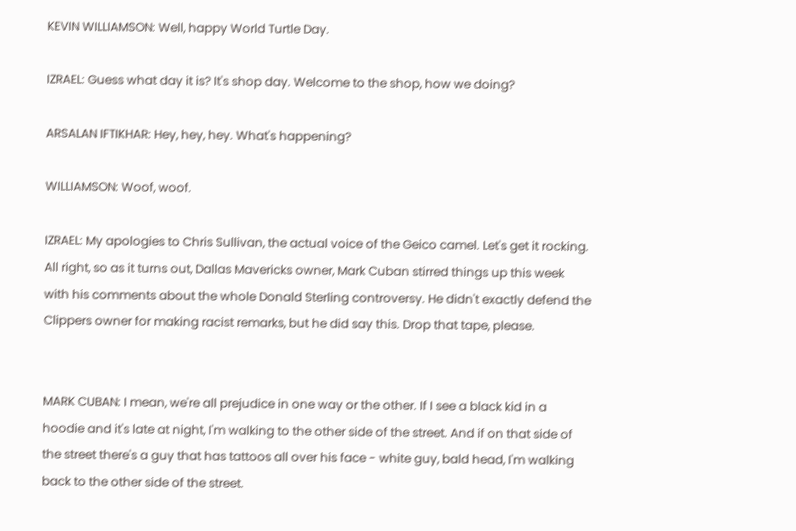KEVIN WILLIAMSON: Well, happy World Turtle Day.

IZRAEL: Guess what day it is? It's shop day. Welcome to the shop, how we doing?

ARSALAN IFTIKHAR: Hey, hey, hey. What's happening?

WILLIAMSON: Woof, woof.

IZRAEL: My apologies to Chris Sullivan, the actual voice of the Geico camel. Let's get it rocking. All right, so as it turns out, Dallas Mavericks owner, Mark Cuban stirred things up this week with his comments about the whole Donald Sterling controversy. He didn't exactly defend the Clippers owner for making racist remarks, but he did say this. Drop that tape, please.


MARK CUBAN: I mean, we're all prejudice in one way or the other. If I see a black kid in a hoodie and it's late at night, I'm walking to the other side of the street. And if on that side of the street there's a guy that has tattoos all over his face - white guy, bald head, I'm walking back to the other side of the street.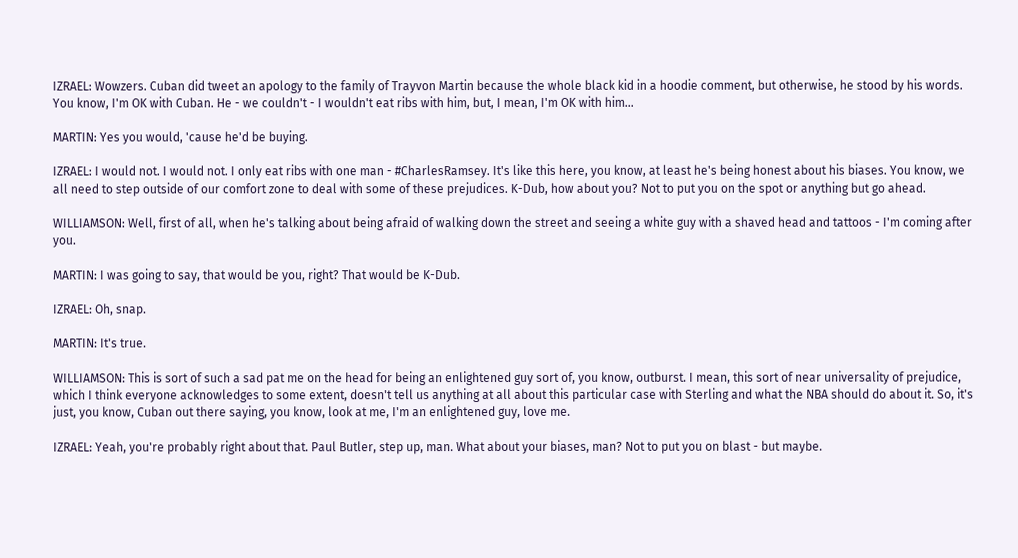IZRAEL: Wowzers. Cuban did tweet an apology to the family of Trayvon Martin because the whole black kid in a hoodie comment, but otherwise, he stood by his words. You know, I'm OK with Cuban. He - we couldn't - I wouldn't eat ribs with him, but, I mean, I'm OK with him...

MARTIN: Yes you would, 'cause he'd be buying.

IZRAEL: I would not. I would not. I only eat ribs with one man - #CharlesRamsey. It's like this here, you know, at least he's being honest about his biases. You know, we all need to step outside of our comfort zone to deal with some of these prejudices. K-Dub, how about you? Not to put you on the spot or anything but go ahead.

WILLIAMSON: Well, first of all, when he's talking about being afraid of walking down the street and seeing a white guy with a shaved head and tattoos - I'm coming after you.

MARTIN: I was going to say, that would be you, right? That would be K-Dub.

IZRAEL: Oh, snap.

MARTIN: It's true.

WILLIAMSON: This is sort of such a sad pat me on the head for being an enlightened guy sort of, you know, outburst. I mean, this sort of near universality of prejudice, which I think everyone acknowledges to some extent, doesn't tell us anything at all about this particular case with Sterling and what the NBA should do about it. So, it's just, you know, Cuban out there saying, you know, look at me, I'm an enlightened guy, love me.

IZRAEL: Yeah, you're probably right about that. Paul Butler, step up, man. What about your biases, man? Not to put you on blast - but maybe.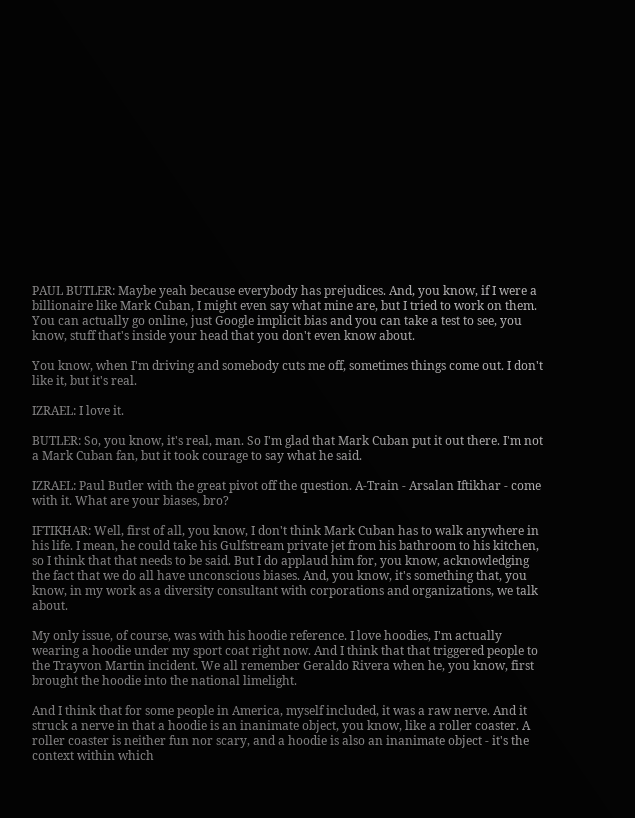PAUL BUTLER: Maybe yeah because everybody has prejudices. And, you know, if I were a billionaire like Mark Cuban, I might even say what mine are, but I tried to work on them. You can actually go online, just Google implicit bias and you can take a test to see, you know, stuff that's inside your head that you don't even know about.

You know, when I'm driving and somebody cuts me off, sometimes things come out. I don't like it, but it's real.

IZRAEL: I love it.

BUTLER: So, you know, it's real, man. So I'm glad that Mark Cuban put it out there. I'm not a Mark Cuban fan, but it took courage to say what he said.

IZRAEL: Paul Butler with the great pivot off the question. A-Train - Arsalan Iftikhar - come with it. What are your biases, bro?

IFTIKHAR: Well, first of all, you know, I don't think Mark Cuban has to walk anywhere in his life. I mean, he could take his Gulfstream private jet from his bathroom to his kitchen, so I think that that needs to be said. But I do applaud him for, you know, acknowledging the fact that we do all have unconscious biases. And, you know, it's something that, you know, in my work as a diversity consultant with corporations and organizations, we talk about.

My only issue, of course, was with his hoodie reference. I love hoodies, I'm actually wearing a hoodie under my sport coat right now. And I think that that triggered people to the Trayvon Martin incident. We all remember Geraldo Rivera when he, you know, first brought the hoodie into the national limelight.

And I think that for some people in America, myself included, it was a raw nerve. And it struck a nerve in that a hoodie is an inanimate object, you know, like a roller coaster. A roller coaster is neither fun nor scary, and a hoodie is also an inanimate object - it's the context within which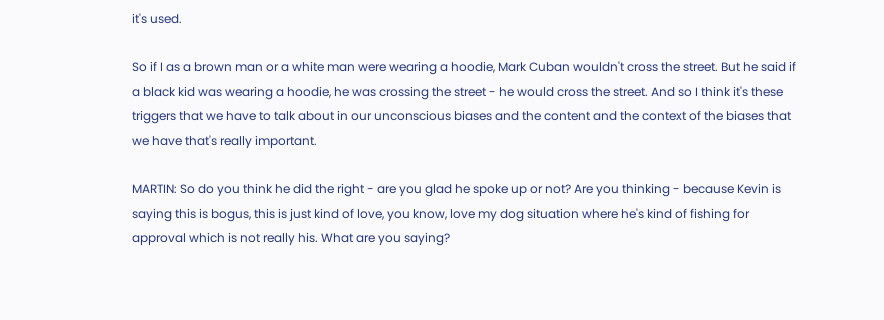it's used.

So if I as a brown man or a white man were wearing a hoodie, Mark Cuban wouldn't cross the street. But he said if a black kid was wearing a hoodie, he was crossing the street - he would cross the street. And so I think it's these triggers that we have to talk about in our unconscious biases and the content and the context of the biases that we have that's really important.

MARTIN: So do you think he did the right - are you glad he spoke up or not? Are you thinking - because Kevin is saying this is bogus, this is just kind of love, you know, love my dog situation where he's kind of fishing for approval which is not really his. What are you saying?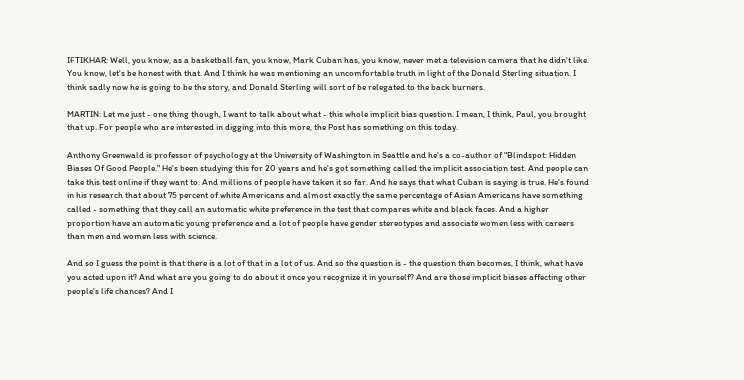IFTIKHAR: Well, you know, as a basketball fan, you know, Mark Cuban has, you know, never met a television camera that he didn't like. You know, let's be honest with that. And I think he was mentioning an uncomfortable truth in light of the Donald Sterling situation. I think sadly now he is going to be the story, and Donald Sterling will sort of be relegated to the back burners.

MARTIN: Let me just - one thing though, I want to talk about what - this whole implicit bias question. I mean, I think, Paul, you brought that up. For people who are interested in digging into this more, the Post has something on this today.

Anthony Greenwald is professor of psychology at the University of Washington in Seattle and he's a co-author of "Blindspot: Hidden Biases Of Good People." He's been studying this for 20 years and he's got something called the implicit association test. And people can take this test online if they want to. And millions of people have taken it so far. And he says that what Cuban is saying is true. He's found in his research that about 75 percent of white Americans and almost exactly the same percentage of Asian Americans have something called - something that they call an automatic white preference in the test that compares white and black faces. And a higher proportion have an automatic young preference and a lot of people have gender stereotypes and associate women less with careers than men and women less with science.

And so I guess the point is that there is a lot of that in a lot of us. And so the question is - the question then becomes, I think, what have you acted upon it? And what are you going to do about it once you recognize it in yourself? And are those implicit biases affecting other people's life chances? And I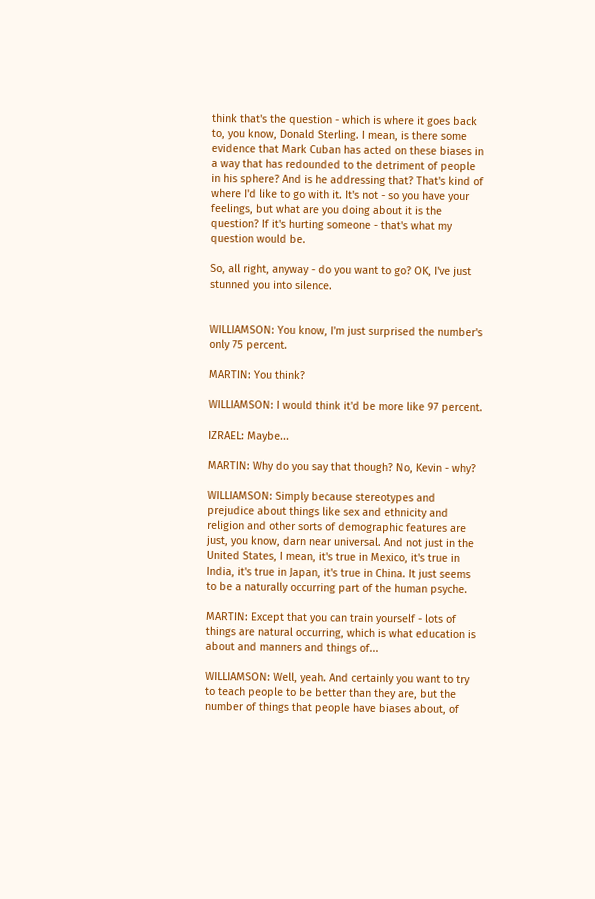think that's the question - which is where it goes back to, you know, Donald Sterling. I mean, is there some evidence that Mark Cuban has acted on these biases in a way that has redounded to the detriment of people in his sphere? And is he addressing that? That's kind of where I'd like to go with it. It's not - so you have your feelings, but what are you doing about it is the question? If it's hurting someone - that's what my question would be.

So, all right, anyway - do you want to go? OK, I've just stunned you into silence.


WILLIAMSON: You know, I'm just surprised the number's only 75 percent.

MARTIN: You think?

WILLIAMSON: I would think it'd be more like 97 percent.

IZRAEL: Maybe...

MARTIN: Why do you say that though? No, Kevin - why?

WILLIAMSON: Simply because stereotypes and prejudice about things like sex and ethnicity and religion and other sorts of demographic features are just, you know, darn near universal. And not just in the United States, I mean, it's true in Mexico, it's true in India, it's true in Japan, it's true in China. It just seems to be a naturally occurring part of the human psyche.

MARTIN: Except that you can train yourself - lots of things are natural occurring, which is what education is about and manners and things of...

WILLIAMSON: Well, yeah. And certainly you want to try to teach people to be better than they are, but the number of things that people have biases about, of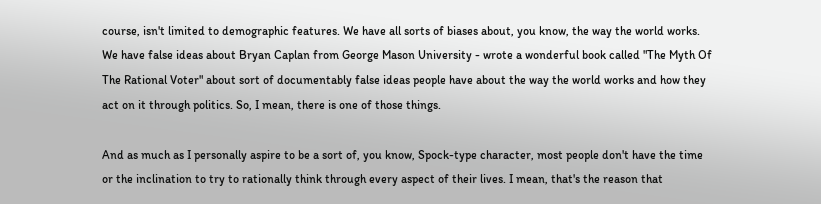course, isn't limited to demographic features. We have all sorts of biases about, you know, the way the world works. We have false ideas about Bryan Caplan from George Mason University - wrote a wonderful book called "The Myth Of The Rational Voter" about sort of documentably false ideas people have about the way the world works and how they act on it through politics. So, I mean, there is one of those things.

And as much as I personally aspire to be a sort of, you know, Spock-type character, most people don't have the time or the inclination to try to rationally think through every aspect of their lives. I mean, that's the reason that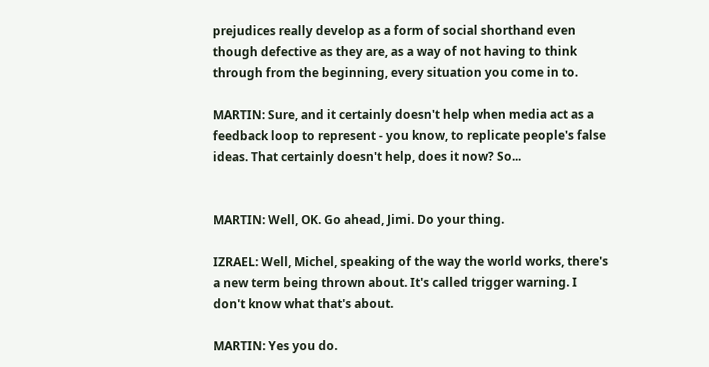prejudices really develop as a form of social shorthand even though defective as they are, as a way of not having to think through from the beginning, every situation you come in to.

MARTIN: Sure, and it certainly doesn't help when media act as a feedback loop to represent - you know, to replicate people's false ideas. That certainly doesn't help, does it now? So...


MARTIN: Well, OK. Go ahead, Jimi. Do your thing.

IZRAEL: Well, Michel, speaking of the way the world works, there's a new term being thrown about. It's called trigger warning. I don't know what that's about.

MARTIN: Yes you do.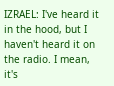IZRAEL: I've heard it in the hood, but I haven't heard it on the radio. I mean, it's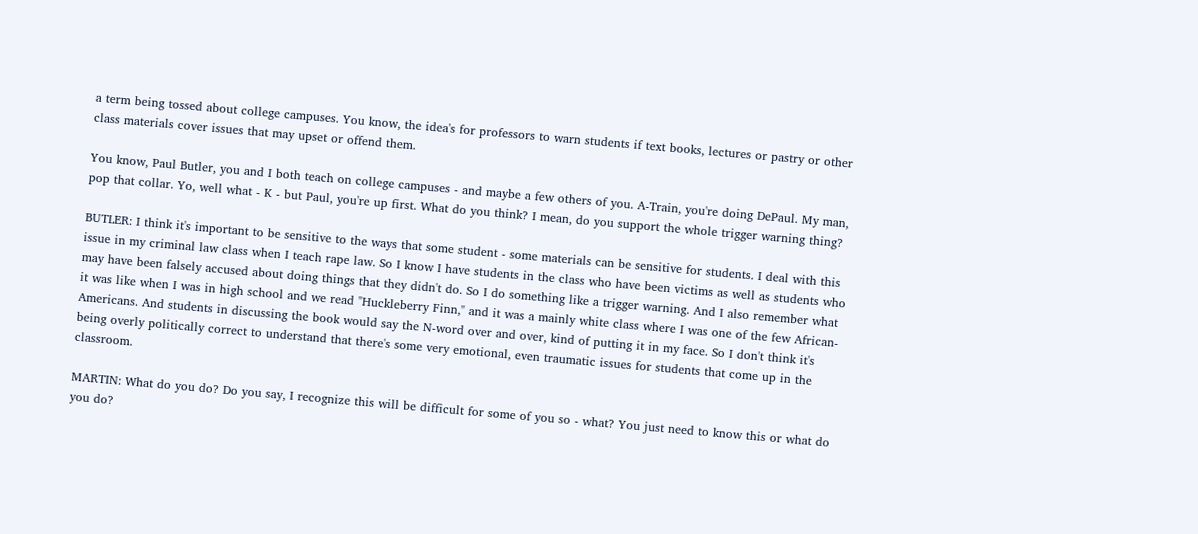a term being tossed about college campuses. You know, the idea's for professors to warn students if text books, lectures or pastry or other class materials cover issues that may upset or offend them.

You know, Paul Butler, you and I both teach on college campuses - and maybe a few others of you. A-Train, you're doing DePaul. My man, pop that collar. Yo, well what - K - but Paul, you're up first. What do you think? I mean, do you support the whole trigger warning thing?

BUTLER: I think it's important to be sensitive to the ways that some student - some materials can be sensitive for students. I deal with this issue in my criminal law class when I teach rape law. So I know I have students in the class who have been victims as well as students who may have been falsely accused about doing things that they didn't do. So I do something like a trigger warning. And I also remember what it was like when I was in high school and we read "Huckleberry Finn," and it was a mainly white class where I was one of the few African-Americans. And students in discussing the book would say the N-word over and over, kind of putting it in my face. So I don't think it's being overly politically correct to understand that there's some very emotional, even traumatic issues for students that come up in the classroom.

MARTIN: What do you do? Do you say, I recognize this will be difficult for some of you so - what? You just need to know this or what do you do?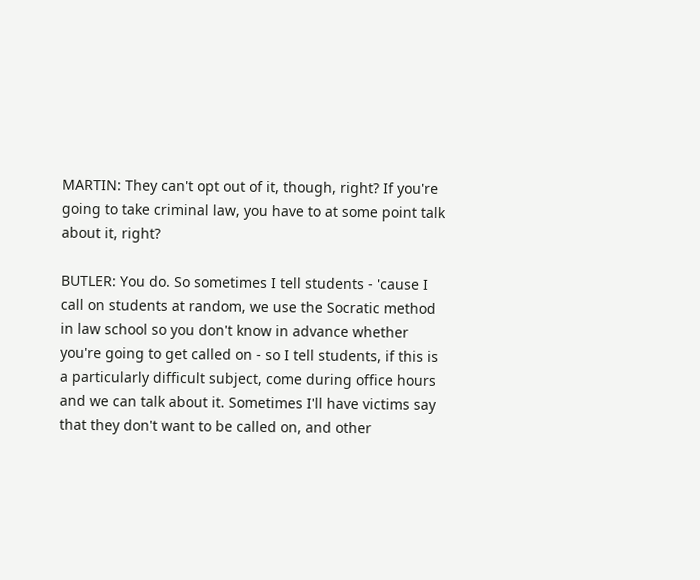MARTIN: They can't opt out of it, though, right? If you're going to take criminal law, you have to at some point talk about it, right?

BUTLER: You do. So sometimes I tell students - 'cause I call on students at random, we use the Socratic method in law school so you don't know in advance whether you're going to get called on - so I tell students, if this is a particularly difficult subject, come during office hours and we can talk about it. Sometimes I'll have victims say that they don't want to be called on, and other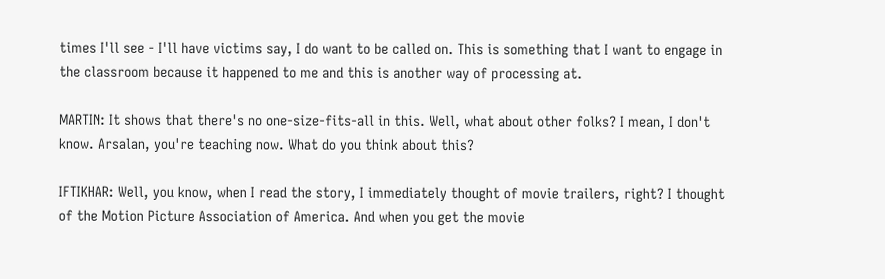times I'll see - I'll have victims say, I do want to be called on. This is something that I want to engage in the classroom because it happened to me and this is another way of processing at.

MARTIN: It shows that there's no one-size-fits-all in this. Well, what about other folks? I mean, I don't know. Arsalan, you're teaching now. What do you think about this?

IFTIKHAR: Well, you know, when I read the story, I immediately thought of movie trailers, right? I thought of the Motion Picture Association of America. And when you get the movie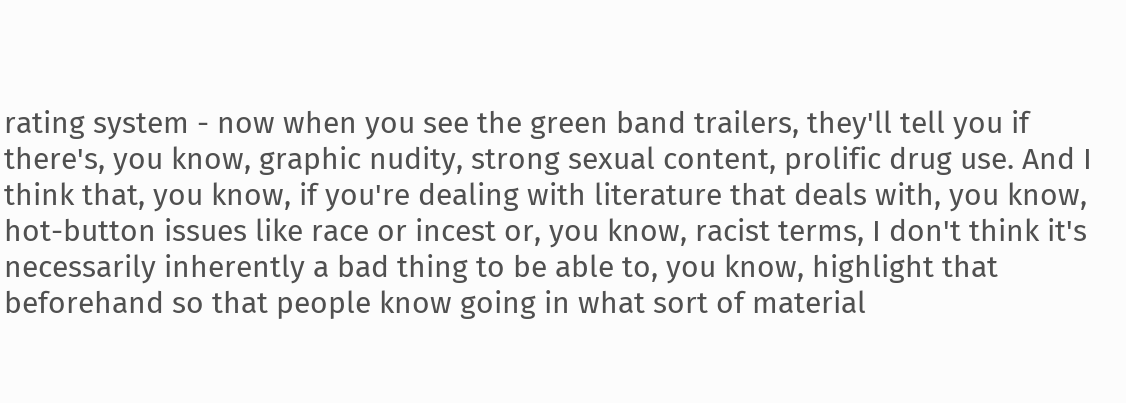rating system - now when you see the green band trailers, they'll tell you if there's, you know, graphic nudity, strong sexual content, prolific drug use. And I think that, you know, if you're dealing with literature that deals with, you know, hot-button issues like race or incest or, you know, racist terms, I don't think it's necessarily inherently a bad thing to be able to, you know, highlight that beforehand so that people know going in what sort of material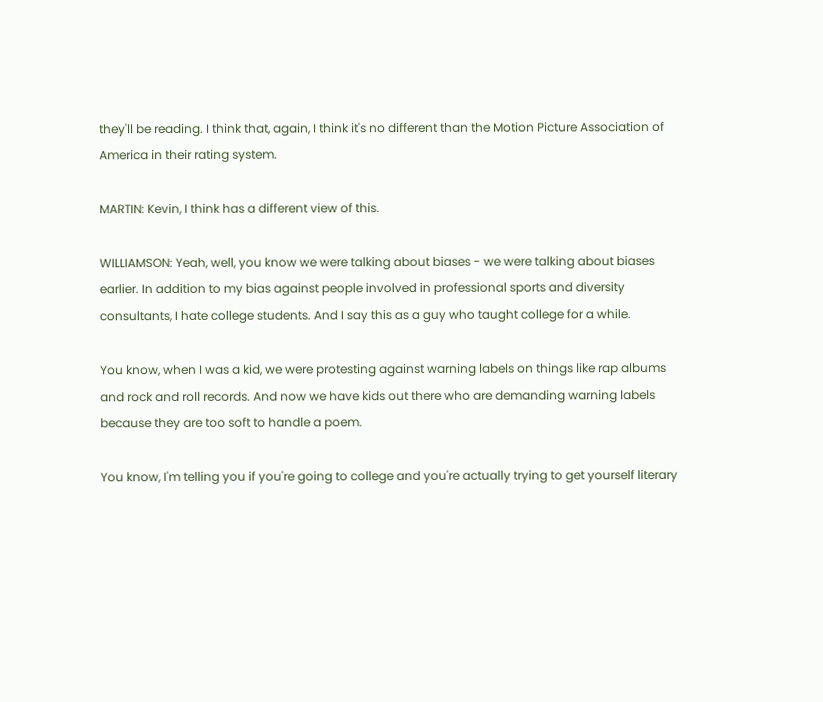they'll be reading. I think that, again, I think it's no different than the Motion Picture Association of America in their rating system.

MARTIN: Kevin, I think has a different view of this.

WILLIAMSON: Yeah, well, you know we were talking about biases - we were talking about biases earlier. In addition to my bias against people involved in professional sports and diversity consultants, I hate college students. And I say this as a guy who taught college for a while.

You know, when I was a kid, we were protesting against warning labels on things like rap albums and rock and roll records. And now we have kids out there who are demanding warning labels because they are too soft to handle a poem.

You know, I'm telling you if you're going to college and you're actually trying to get yourself literary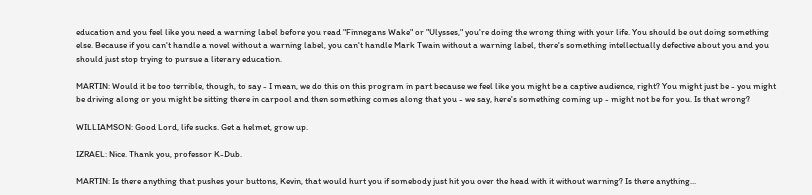education and you feel like you need a warning label before you read "Finnegans Wake" or "Ulysses," you're doing the wrong thing with your life. You should be out doing something else. Because if you can't handle a novel without a warning label, you can't handle Mark Twain without a warning label, there's something intellectually defective about you and you should just stop trying to pursue a literary education.

MARTIN: Would it be too terrible, though, to say - I mean, we do this on this program in part because we feel like you might be a captive audience, right? You might just be - you might be driving along or you might be sitting there in carpool and then something comes along that you - we say, here's something coming up - might not be for you. Is that wrong?

WILLIAMSON: Good Lord, life sucks. Get a helmet, grow up.

IZRAEL: Nice. Thank you, professor K-Dub.

MARTIN: Is there anything that pushes your buttons, Kevin, that would hurt you if somebody just hit you over the head with it without warning? Is there anything...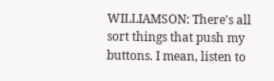WILLIAMSON: There's all sort things that push my buttons. I mean, listen to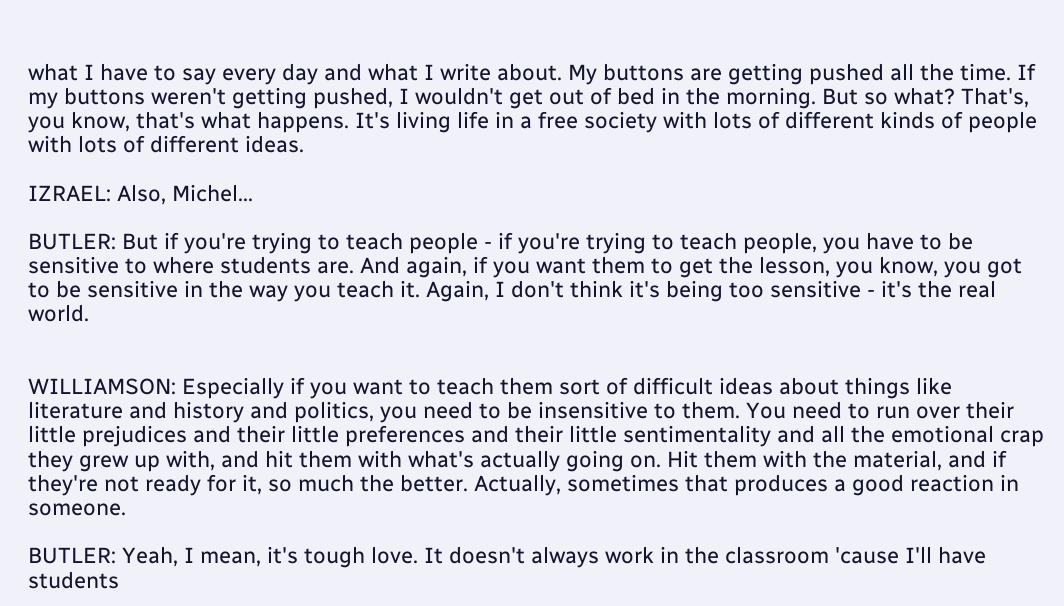what I have to say every day and what I write about. My buttons are getting pushed all the time. If my buttons weren't getting pushed, I wouldn't get out of bed in the morning. But so what? That's, you know, that's what happens. It's living life in a free society with lots of different kinds of people with lots of different ideas.

IZRAEL: Also, Michel...

BUTLER: But if you're trying to teach people - if you're trying to teach people, you have to be sensitive to where students are. And again, if you want them to get the lesson, you know, you got to be sensitive in the way you teach it. Again, I don't think it's being too sensitive - it's the real world.


WILLIAMSON: Especially if you want to teach them sort of difficult ideas about things like literature and history and politics, you need to be insensitive to them. You need to run over their little prejudices and their little preferences and their little sentimentality and all the emotional crap they grew up with, and hit them with what's actually going on. Hit them with the material, and if they're not ready for it, so much the better. Actually, sometimes that produces a good reaction in someone.

BUTLER: Yeah, I mean, it's tough love. It doesn't always work in the classroom 'cause I'll have students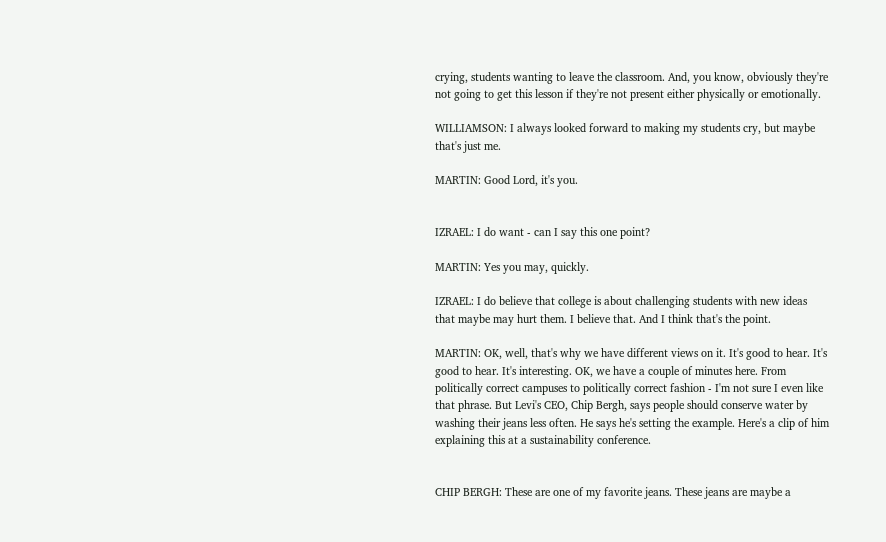crying, students wanting to leave the classroom. And, you know, obviously they're not going to get this lesson if they're not present either physically or emotionally.

WILLIAMSON: I always looked forward to making my students cry, but maybe that's just me.

MARTIN: Good Lord, it's you.


IZRAEL: I do want - can I say this one point?

MARTIN: Yes you may, quickly.

IZRAEL: I do believe that college is about challenging students with new ideas that maybe may hurt them. I believe that. And I think that's the point.

MARTIN: OK, well, that's why we have different views on it. It's good to hear. It's good to hear. It's interesting. OK, we have a couple of minutes here. From politically correct campuses to politically correct fashion - I'm not sure I even like that phrase. But Levi's CEO, Chip Bergh, says people should conserve water by washing their jeans less often. He says he's setting the example. Here's a clip of him explaining this at a sustainability conference.


CHIP BERGH: These are one of my favorite jeans. These jeans are maybe a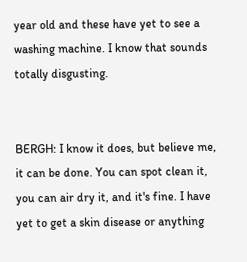year old and these have yet to see a washing machine. I know that sounds totally disgusting.


BERGH: I know it does, but believe me, it can be done. You can spot clean it, you can air dry it, and it's fine. I have yet to get a skin disease or anything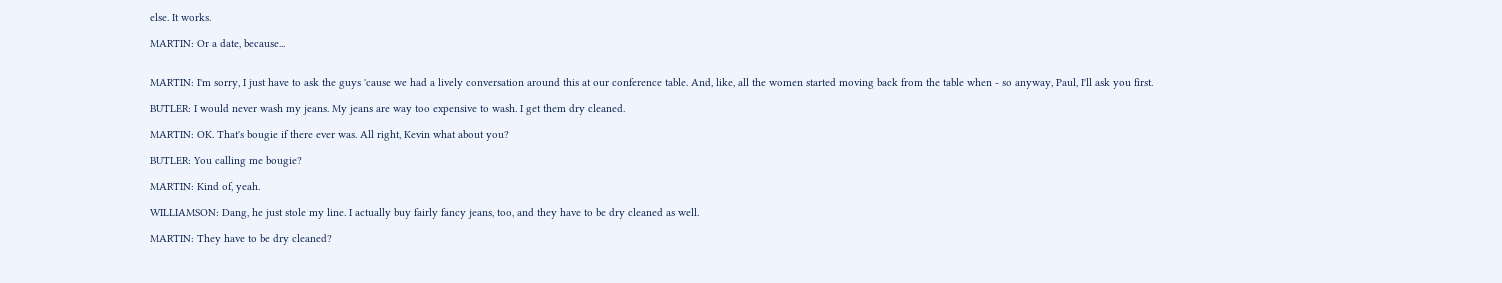else. It works.

MARTIN: Or a date, because...


MARTIN: I'm sorry, I just have to ask the guys 'cause we had a lively conversation around this at our conference table. And, like, all the women started moving back from the table when - so anyway, Paul, I'll ask you first.

BUTLER: I would never wash my jeans. My jeans are way too expensive to wash. I get them dry cleaned.

MARTIN: OK. That's bougie if there ever was. All right, Kevin what about you?

BUTLER: You calling me bougie?

MARTIN: Kind of, yeah.

WILLIAMSON: Dang, he just stole my line. I actually buy fairly fancy jeans, too, and they have to be dry cleaned as well.

MARTIN: They have to be dry cleaned?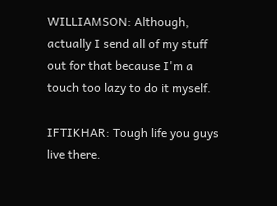WILLIAMSON: Although, actually I send all of my stuff out for that because I'm a touch too lazy to do it myself.

IFTIKHAR: Tough life you guys live there.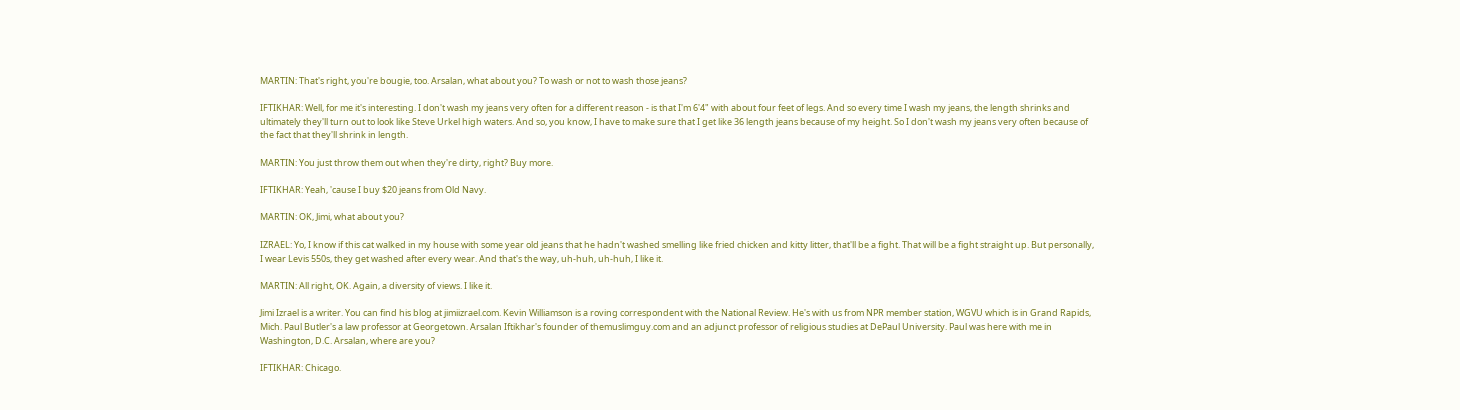MARTIN: That's right, you're bougie, too. Arsalan, what about you? To wash or not to wash those jeans?

IFTIKHAR: Well, for me it's interesting. I don't wash my jeans very often for a different reason - is that I'm 6'4" with about four feet of legs. And so every time I wash my jeans, the length shrinks and ultimately they'll turn out to look like Steve Urkel high waters. And so, you know, I have to make sure that I get like 36 length jeans because of my height. So I don't wash my jeans very often because of the fact that they'll shrink in length.

MARTIN: You just throw them out when they're dirty, right? Buy more.

IFTIKHAR: Yeah, 'cause I buy $20 jeans from Old Navy.

MARTIN: OK, Jimi, what about you?

IZRAEL: Yo, I know if this cat walked in my house with some year old jeans that he hadn't washed smelling like fried chicken and kitty litter, that'll be a fight. That will be a fight straight up. But personally, I wear Levis 550s, they get washed after every wear. And that's the way, uh-huh, uh-huh, I like it.

MARTIN: All right, OK. Again, a diversity of views. I like it.

Jimi Izrael is a writer. You can find his blog at jimiizrael.com. Kevin Williamson is a roving correspondent with the National Review. He's with us from NPR member station, WGVU which is in Grand Rapids, Mich. Paul Butler's a law professor at Georgetown. Arsalan Iftikhar's founder of themuslimguy.com and an adjunct professor of religious studies at DePaul University. Paul was here with me in Washington, D.C. Arsalan, where are you?

IFTIKHAR: Chicago.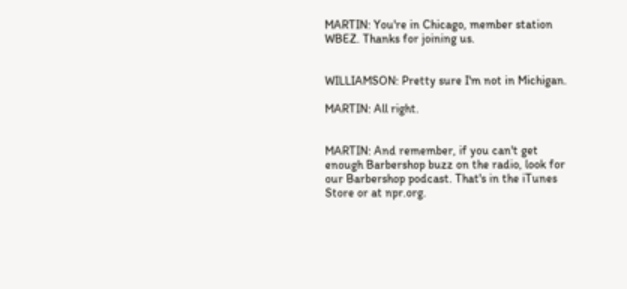MARTIN: You're in Chicago, member station WBEZ. Thanks for joining us.


WILLIAMSON: Pretty sure I'm not in Michigan.

MARTIN: All right.


MARTIN: And remember, if you can't get enough Barbershop buzz on the radio, look for our Barbershop podcast. That's in the iTunes Store or at npr.org.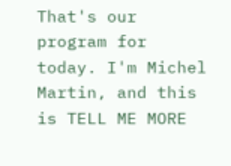That's our program for today. I'm Michel Martin, and this is TELL ME MORE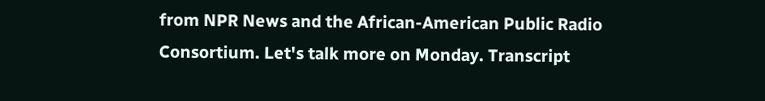from NPR News and the African-American Public Radio Consortium. Let's talk more on Monday. Transcript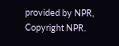provided by NPR, Copyright NPR.